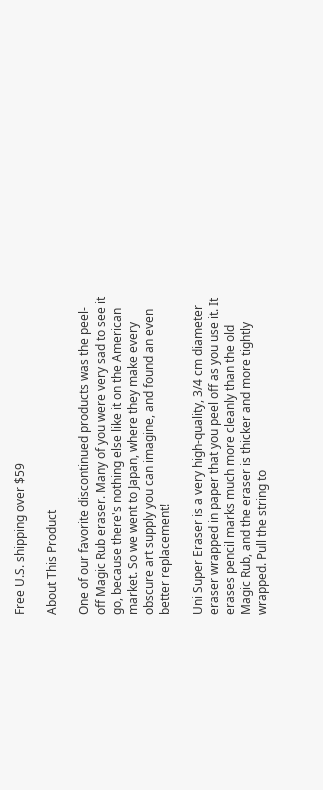Free U.S. shipping over $59

About This Product

One of our favorite discontinued products was the peel-off Magic Rub eraser. Many of you were very sad to see it go, because there's nothing else like it on the American market. So we went to Japan, where they make every obscure art supply you can imagine, and found an even better replacement!

Uni Super Eraser is a very high-quality, 3/4 cm diameter eraser wrapped in paper that you peel off as you use it. It erases pencil marks much more cleanly than the old Magic Rub, and the eraser is thicker and more tightly wrapped. Pull the string to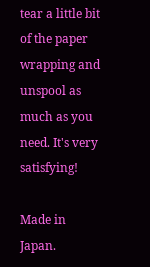tear a little bit of the paper wrapping and unspool as much as you need. It's very satisfying!

Made in Japan.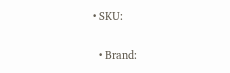• SKU:


  • Brand: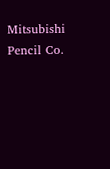Mitsubishi Pencil Co.